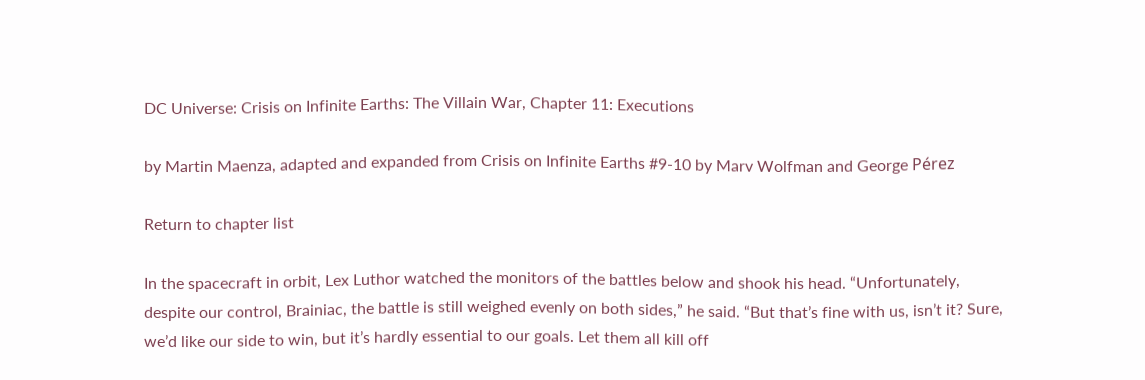DC Universe: Crisis on Infinite Earths: The Villain War, Chapter 11: Executions

by Martin Maenza, adapted and expanded from Crisis on Infinite Earths #9-10 by Marv Wolfman and George Pérez

Return to chapter list

In the spacecraft in orbit, Lex Luthor watched the monitors of the battles below and shook his head. “Unfortunately, despite our control, Brainiac, the battle is still weighed evenly on both sides,” he said. “But that’s fine with us, isn’t it? Sure, we’d like our side to win, but it’s hardly essential to our goals. Let them all kill off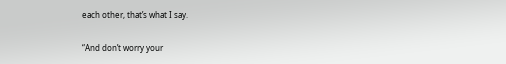each other, that’s what I say.

“And don’t worry your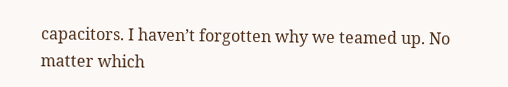capacitors. I haven’t forgotten why we teamed up. No matter which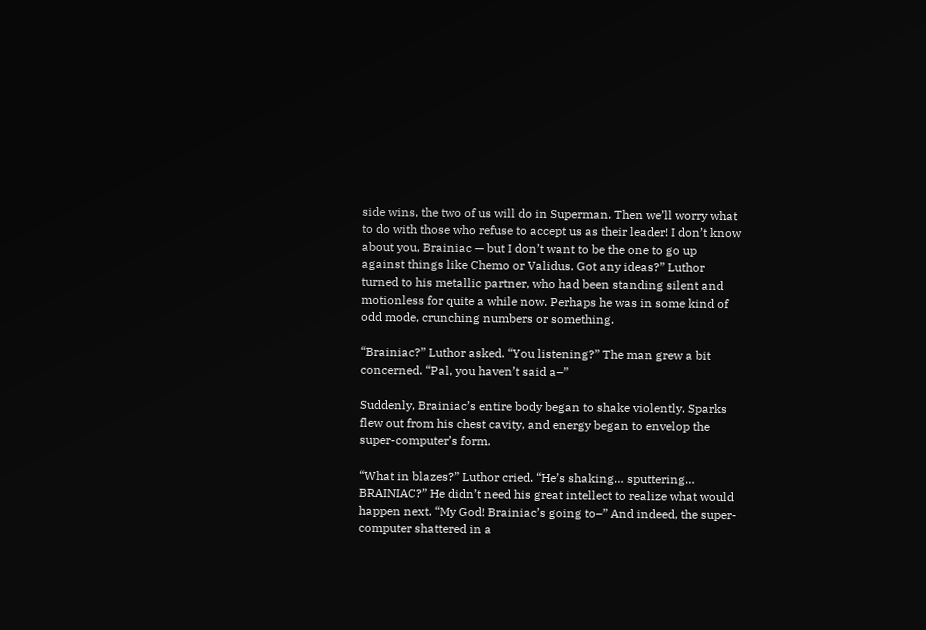side wins, the two of us will do in Superman. Then we’ll worry what to do with those who refuse to accept us as their leader! I don’t know about you, Brainiac — but I don’t want to be the one to go up against things like Chemo or Validus. Got any ideas?” Luthor turned to his metallic partner, who had been standing silent and motionless for quite a while now. Perhaps he was in some kind of odd mode, crunching numbers or something.

“Brainiac?” Luthor asked. “You listening?” The man grew a bit concerned. “Pal, you haven’t said a–”

Suddenly, Brainiac’s entire body began to shake violently. Sparks flew out from his chest cavity, and energy began to envelop the super-computer’s form.

“What in blazes?” Luthor cried. “He’s shaking… sputtering… BRAINIAC?” He didn’t need his great intellect to realize what would happen next. “My God! Brainiac’s going to–” And indeed, the super-computer shattered in a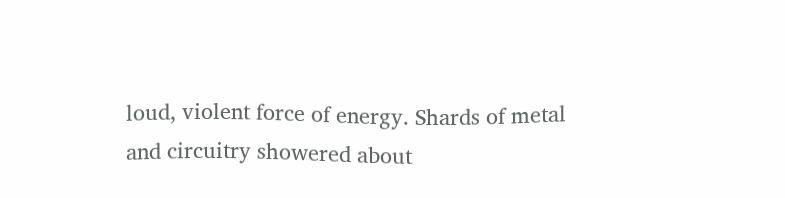loud, violent force of energy. Shards of metal and circuitry showered about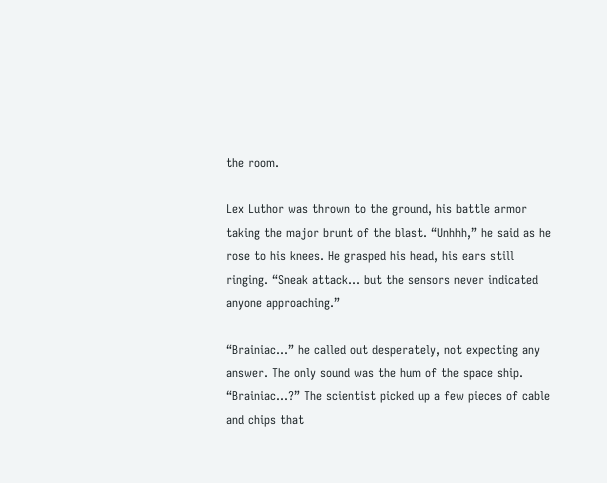the room.

Lex Luthor was thrown to the ground, his battle armor taking the major brunt of the blast. “Unhhh,” he said as he rose to his knees. He grasped his head, his ears still ringing. “Sneak attack… but the sensors never indicated anyone approaching.”

“Brainiac…” he called out desperately, not expecting any answer. The only sound was the hum of the space ship. “Brainiac…?” The scientist picked up a few pieces of cable and chips that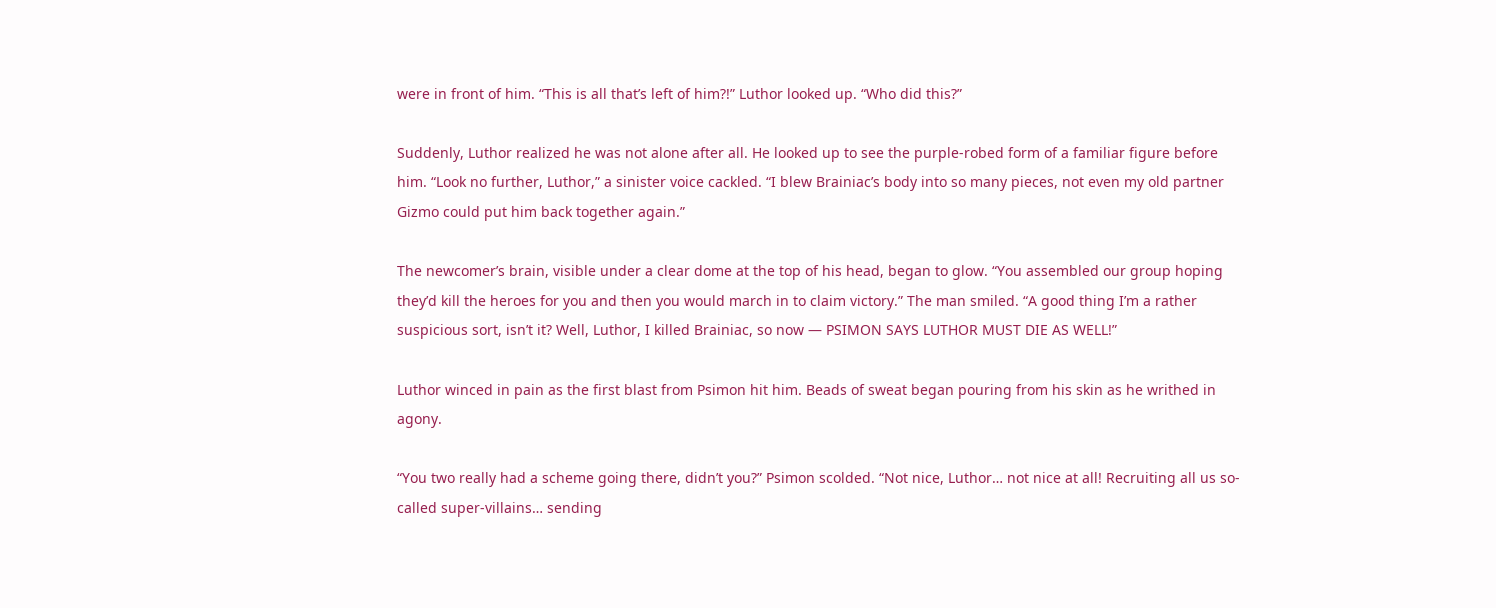were in front of him. “This is all that’s left of him?!” Luthor looked up. “Who did this?”

Suddenly, Luthor realized he was not alone after all. He looked up to see the purple-robed form of a familiar figure before him. “Look no further, Luthor,” a sinister voice cackled. “I blew Brainiac’s body into so many pieces, not even my old partner Gizmo could put him back together again.”

The newcomer’s brain, visible under a clear dome at the top of his head, began to glow. “You assembled our group hoping they’d kill the heroes for you and then you would march in to claim victory.” The man smiled. “A good thing I’m a rather suspicious sort, isn’t it? Well, Luthor, I killed Brainiac, so now — PSIMON SAYS LUTHOR MUST DIE AS WELL!”

Luthor winced in pain as the first blast from Psimon hit him. Beads of sweat began pouring from his skin as he writhed in agony.

“You two really had a scheme going there, didn’t you?” Psimon scolded. “Not nice, Luthor… not nice at all! Recruiting all us so-called super-villains… sending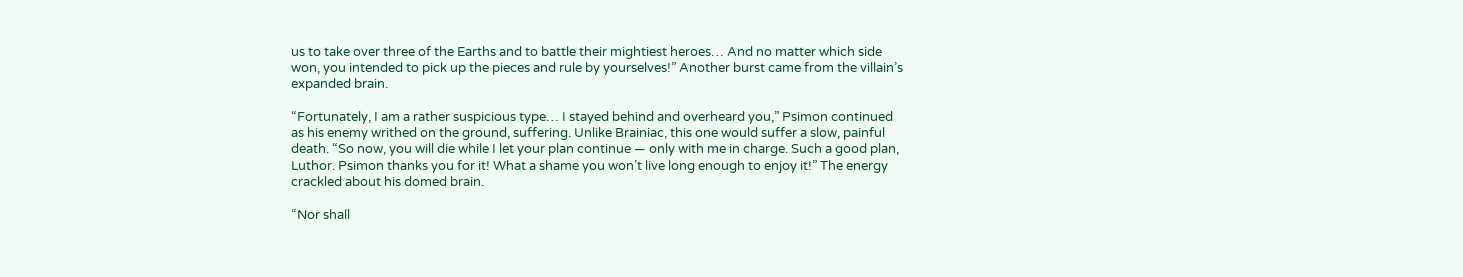us to take over three of the Earths and to battle their mightiest heroes… And no matter which side won, you intended to pick up the pieces and rule by yourselves!” Another burst came from the villain’s expanded brain.

“Fortunately, I am a rather suspicious type… I stayed behind and overheard you,” Psimon continued as his enemy writhed on the ground, suffering. Unlike Brainiac, this one would suffer a slow, painful death. “So now, you will die while I let your plan continue — only with me in charge. Such a good plan, Luthor. Psimon thanks you for it! What a shame you won’t live long enough to enjoy it!” The energy crackled about his domed brain.

“Nor shall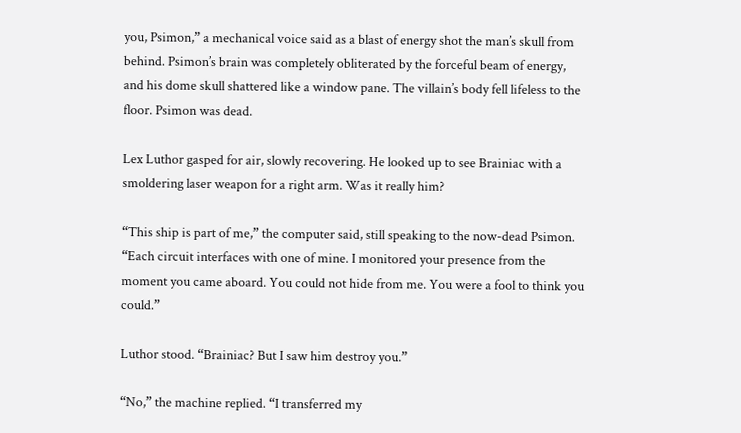you, Psimon,” a mechanical voice said as a blast of energy shot the man’s skull from behind. Psimon’s brain was completely obliterated by the forceful beam of energy, and his dome skull shattered like a window pane. The villain’s body fell lifeless to the floor. Psimon was dead.

Lex Luthor gasped for air, slowly recovering. He looked up to see Brainiac with a smoldering laser weapon for a right arm. Was it really him?

“This ship is part of me,” the computer said, still speaking to the now-dead Psimon. “Each circuit interfaces with one of mine. I monitored your presence from the moment you came aboard. You could not hide from me. You were a fool to think you could.”

Luthor stood. “Brainiac? But I saw him destroy you.”

“No,” the machine replied. “I transferred my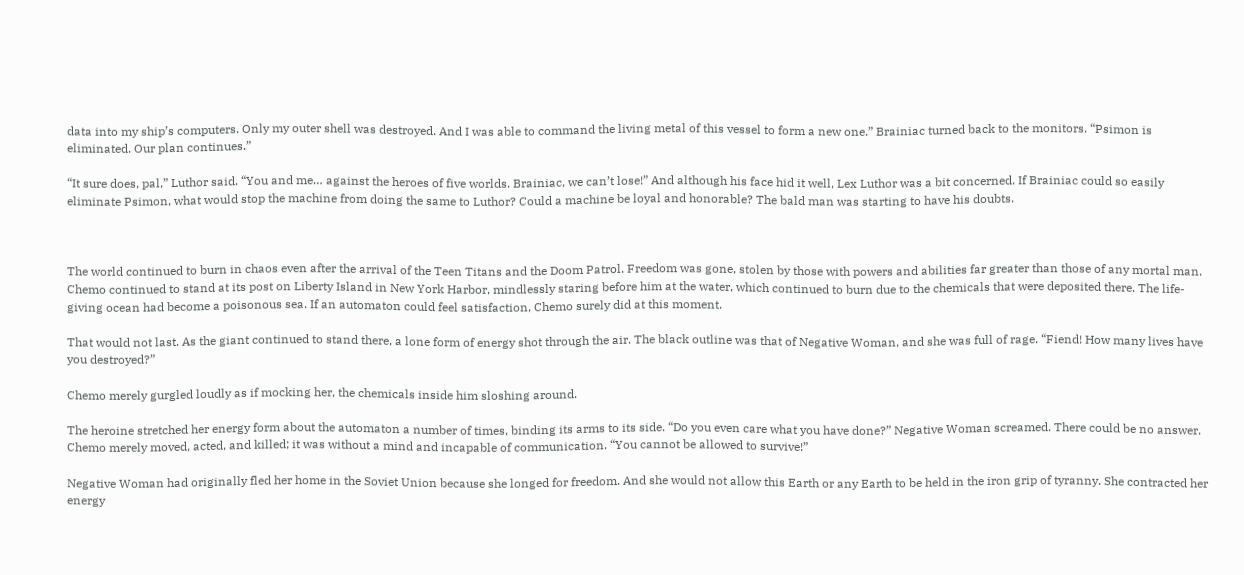data into my ship’s computers. Only my outer shell was destroyed. And I was able to command the living metal of this vessel to form a new one.” Brainiac turned back to the monitors. “Psimon is eliminated. Our plan continues.”

“It sure does, pal,” Luthor said. “You and me… against the heroes of five worlds. Brainiac, we can’t lose!” And although his face hid it well, Lex Luthor was a bit concerned. If Brainiac could so easily eliminate Psimon, what would stop the machine from doing the same to Luthor? Could a machine be loyal and honorable? The bald man was starting to have his doubts.



The world continued to burn in chaos even after the arrival of the Teen Titans and the Doom Patrol. Freedom was gone, stolen by those with powers and abilities far greater than those of any mortal man. Chemo continued to stand at its post on Liberty Island in New York Harbor, mindlessly staring before him at the water, which continued to burn due to the chemicals that were deposited there. The life-giving ocean had become a poisonous sea. If an automaton could feel satisfaction, Chemo surely did at this moment.

That would not last. As the giant continued to stand there, a lone form of energy shot through the air. The black outline was that of Negative Woman, and she was full of rage. “Fiend! How many lives have you destroyed?”

Chemo merely gurgled loudly as if mocking her, the chemicals inside him sloshing around.

The heroine stretched her energy form about the automaton a number of times, binding its arms to its side. “Do you even care what you have done?” Negative Woman screamed. There could be no answer. Chemo merely moved, acted, and killed; it was without a mind and incapable of communication. “You cannot be allowed to survive!”

Negative Woman had originally fled her home in the Soviet Union because she longed for freedom. And she would not allow this Earth or any Earth to be held in the iron grip of tyranny. She contracted her energy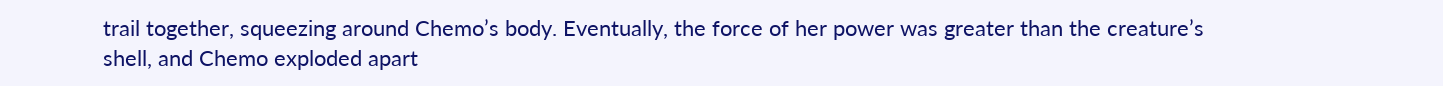trail together, squeezing around Chemo’s body. Eventually, the force of her power was greater than the creature’s shell, and Chemo exploded apart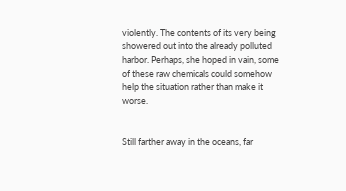violently. The contents of its very being showered out into the already polluted harbor. Perhaps, she hoped in vain, some of these raw chemicals could somehow help the situation rather than make it worse.


Still farther away in the oceans, far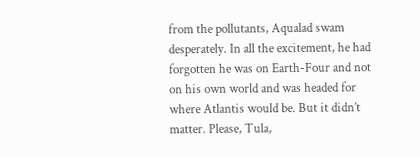from the pollutants, Aqualad swam desperately. In all the excitement, he had forgotten he was on Earth-Four and not on his own world and was headed for where Atlantis would be. But it didn’t matter. Please, Tula,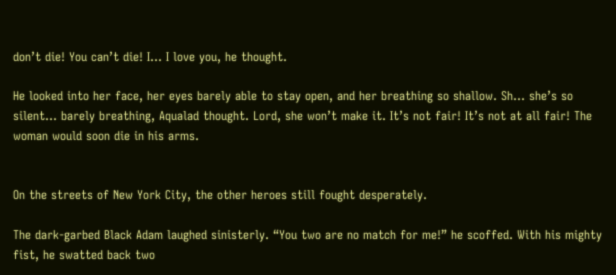don’t die! You can’t die! I… I love you, he thought.

He looked into her face, her eyes barely able to stay open, and her breathing so shallow. Sh… she’s so silent… barely breathing, Aqualad thought. Lord, she won’t make it. It’s not fair! It’s not at all fair! The woman would soon die in his arms.


On the streets of New York City, the other heroes still fought desperately.

The dark-garbed Black Adam laughed sinisterly. “You two are no match for me!” he scoffed. With his mighty fist, he swatted back two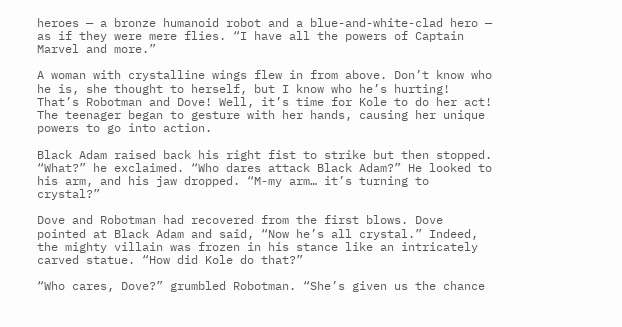heroes — a bronze humanoid robot and a blue-and-white-clad hero — as if they were mere flies. “I have all the powers of Captain Marvel and more.”

A woman with crystalline wings flew in from above. Don’t know who he is, she thought to herself, but I know who he’s hurting! That’s Robotman and Dove! Well, it’s time for Kole to do her act! The teenager began to gesture with her hands, causing her unique powers to go into action.

Black Adam raised back his right fist to strike but then stopped. “What?” he exclaimed. “Who dares attack Black Adam?” He looked to his arm, and his jaw dropped. “M-my arm… it’s turning to crystal?”

Dove and Robotman had recovered from the first blows. Dove pointed at Black Adam and said, “Now he’s all crystal.” Indeed, the mighty villain was frozen in his stance like an intricately carved statue. “How did Kole do that?”

“Who cares, Dove?” grumbled Robotman. “She’s given us the chance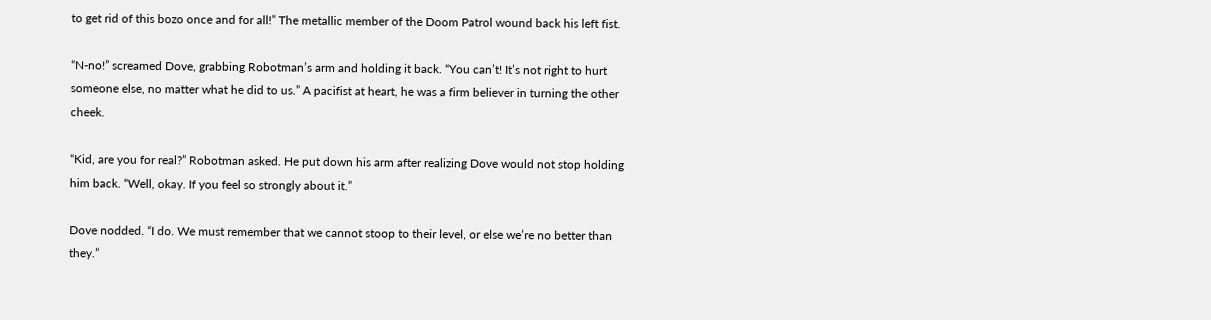to get rid of this bozo once and for all!” The metallic member of the Doom Patrol wound back his left fist.

“N-no!” screamed Dove, grabbing Robotman’s arm and holding it back. “You can’t! It’s not right to hurt someone else, no matter what he did to us.” A pacifist at heart, he was a firm believer in turning the other cheek.

“Kid, are you for real?” Robotman asked. He put down his arm after realizing Dove would not stop holding him back. “Well, okay. If you feel so strongly about it.”

Dove nodded. “I do. We must remember that we cannot stoop to their level, or else we’re no better than they.”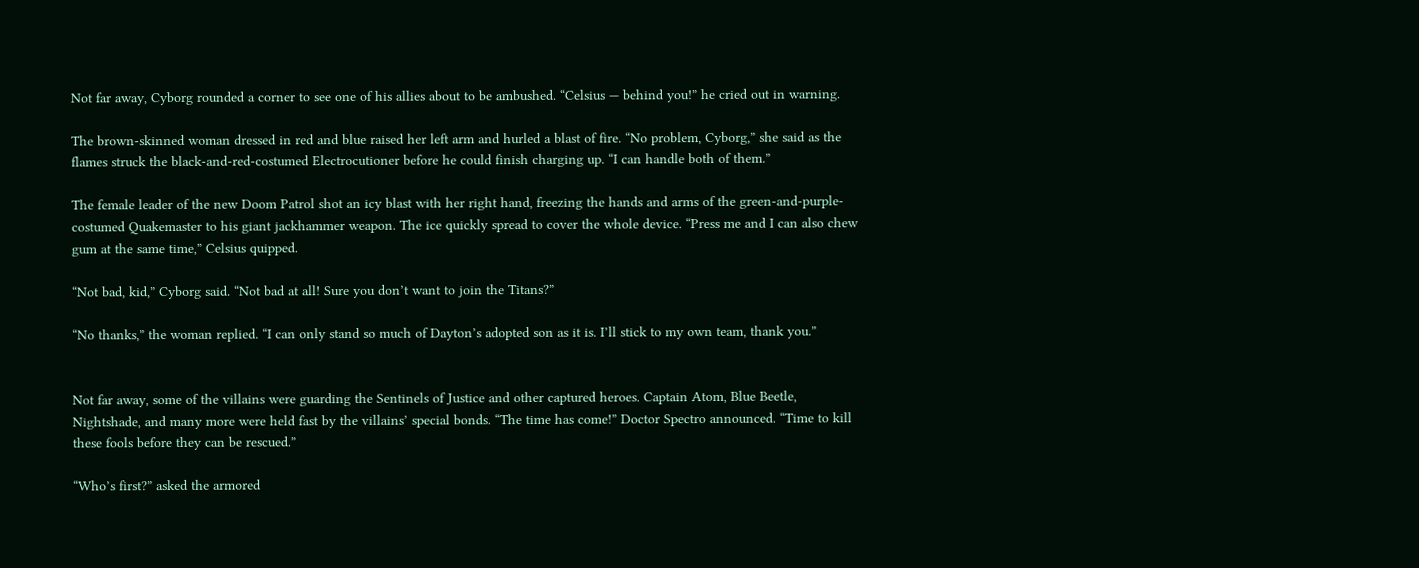Not far away, Cyborg rounded a corner to see one of his allies about to be ambushed. “Celsius — behind you!” he cried out in warning.

The brown-skinned woman dressed in red and blue raised her left arm and hurled a blast of fire. “No problem, Cyborg,” she said as the flames struck the black-and-red-costumed Electrocutioner before he could finish charging up. “I can handle both of them.”

The female leader of the new Doom Patrol shot an icy blast with her right hand, freezing the hands and arms of the green-and-purple-costumed Quakemaster to his giant jackhammer weapon. The ice quickly spread to cover the whole device. “Press me and I can also chew gum at the same time,” Celsius quipped.

“Not bad, kid,” Cyborg said. “Not bad at all! Sure you don’t want to join the Titans?”

“No thanks,” the woman replied. “I can only stand so much of Dayton’s adopted son as it is. I’ll stick to my own team, thank you.”


Not far away, some of the villains were guarding the Sentinels of Justice and other captured heroes. Captain Atom, Blue Beetle, Nightshade, and many more were held fast by the villains’ special bonds. “The time has come!” Doctor Spectro announced. “Time to kill these fools before they can be rescued.”

“Who’s first?” asked the armored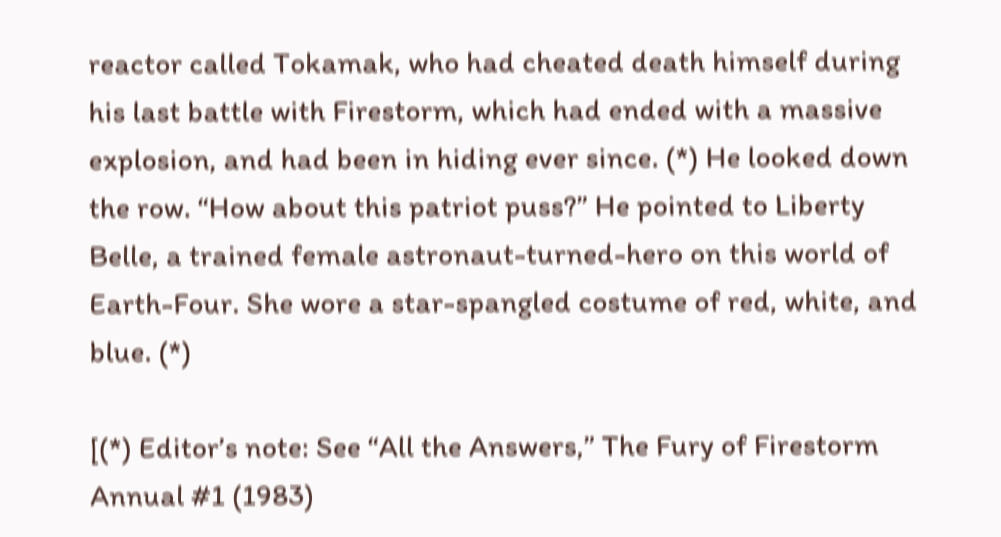reactor called Tokamak, who had cheated death himself during his last battle with Firestorm, which had ended with a massive explosion, and had been in hiding ever since. (*) He looked down the row. “How about this patriot puss?” He pointed to Liberty Belle, a trained female astronaut-turned-hero on this world of Earth-Four. She wore a star-spangled costume of red, white, and blue. (*)

[(*) Editor’s note: See “All the Answers,” The Fury of Firestorm Annual #1 (1983)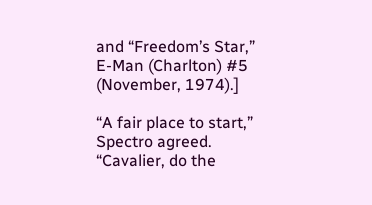and “Freedom’s Star,” E-Man (Charlton) #5 (November, 1974).]

“A fair place to start,” Spectro agreed. “Cavalier, do the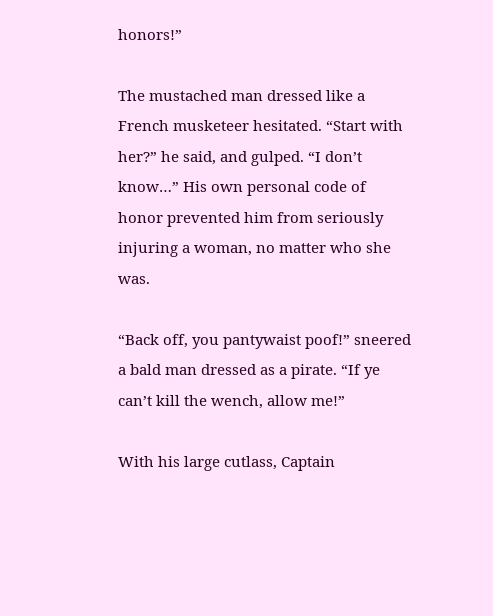honors!”

The mustached man dressed like a French musketeer hesitated. “Start with her?” he said, and gulped. “I don’t know…” His own personal code of honor prevented him from seriously injuring a woman, no matter who she was.

“Back off, you pantywaist poof!” sneered a bald man dressed as a pirate. “If ye can’t kill the wench, allow me!”

With his large cutlass, Captain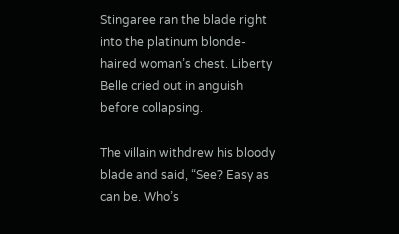Stingaree ran the blade right into the platinum blonde-haired woman’s chest. Liberty Belle cried out in anguish before collapsing.

The villain withdrew his bloody blade and said, “See? Easy as can be. Who’s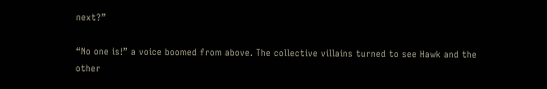next?”

“No one is!” a voice boomed from above. The collective villains turned to see Hawk and the other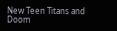New Teen Titans and Doom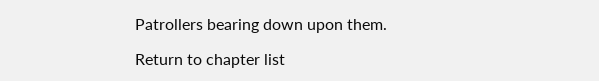Patrollers bearing down upon them.

Return to chapter list